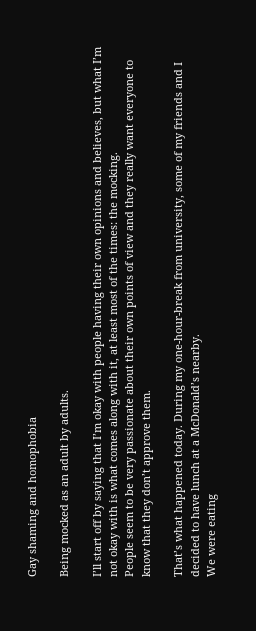Gay shaming and homophobia

Being mocked as an adult by adults.

I’ll start off by saying that I’m okay with people having their own opinions and believes, but what I’m not okay with is what comes along with it, at least most of the times: the mocking.
People seem to be very passionate about their own points of view and they really want everyone to know that they don’t approve them.

That’s what happened today. During my one-hour-break from university, some of my friends and I decided to have lunch at a McDonald’s nearby.
We were eating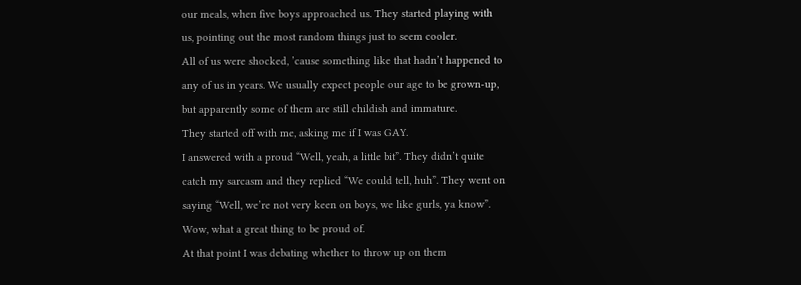our meals, when five boys approached us. They started playing with us, pointing out the most random things just to seem cooler.
All of us were shocked, ’cause something like that hadn’t happened to any of us in years. We usually expect people our age to be grown-up, but apparently some of them are still childish and immature.
They started off with me, asking me if I was GAY.
I answered with a proud “Well, yeah, a little bit”. They didn’t quite catch my sarcasm and they replied “We could tell, huh”. They went on saying “Well, we’re not very keen on boys, we like gurls, ya know”.
Wow, what a great thing to be proud of.
At that point I was debating whether to throw up on them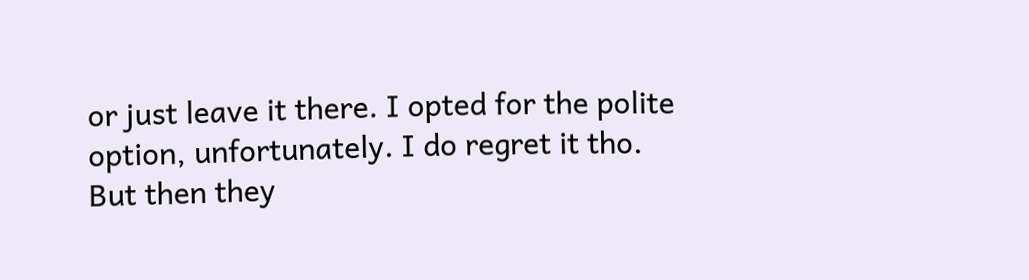or just leave it there. I opted for the polite option, unfortunately. I do regret it tho.
But then they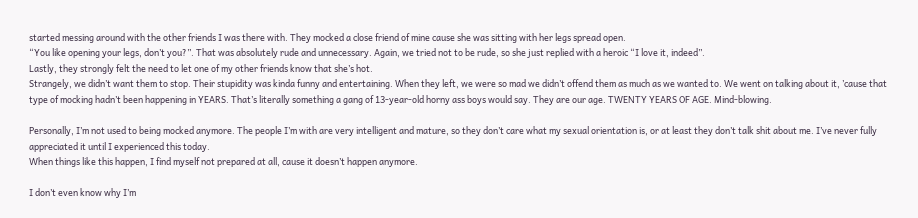started messing around with the other friends I was there with. They mocked a close friend of mine cause she was sitting with her legs spread open.
“You like opening your legs, don’t you?”. That was absolutely rude and unnecessary. Again, we tried not to be rude, so she just replied with a heroic “I love it, indeed”.
Lastly, they strongly felt the need to let one of my other friends know that she’s hot.
Strangely, we didn’t want them to stop. Their stupidity was kinda funny and entertaining. When they left, we were so mad we didn’t offend them as much as we wanted to. We went on talking about it, ’cause that type of mocking hadn’t been happening in YEARS. That’s literally something a gang of 13-year-old horny ass boys would say. They are our age. TWENTY YEARS OF AGE. Mind-blowing.

Personally, I’m not used to being mocked anymore. The people I’m with are very intelligent and mature, so they don’t care what my sexual orientation is, or at least they don’t talk shit about me. I’ve never fully appreciated it until I experienced this today.
When things like this happen, I find myself not prepared at all, cause it doesn’t happen anymore.

I don’t even know why I’m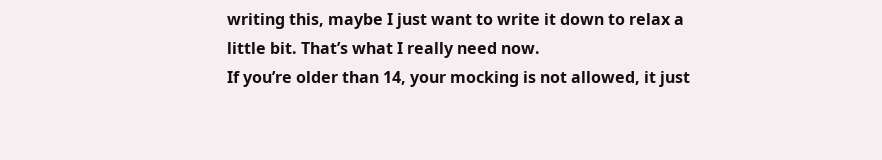writing this, maybe I just want to write it down to relax a little bit. That’s what I really need now.
If you’re older than 14, your mocking is not allowed, it just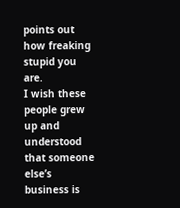points out how freaking stupid you are.
I wish these people grew up and understood that someone else’s business is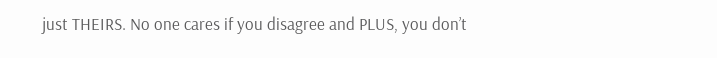just THEIRS. No one cares if you disagree and PLUS, you don’t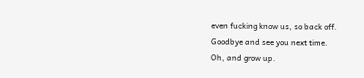even fucking know us, so back off.
Goodbye and see you next time.
Oh, and grow up.